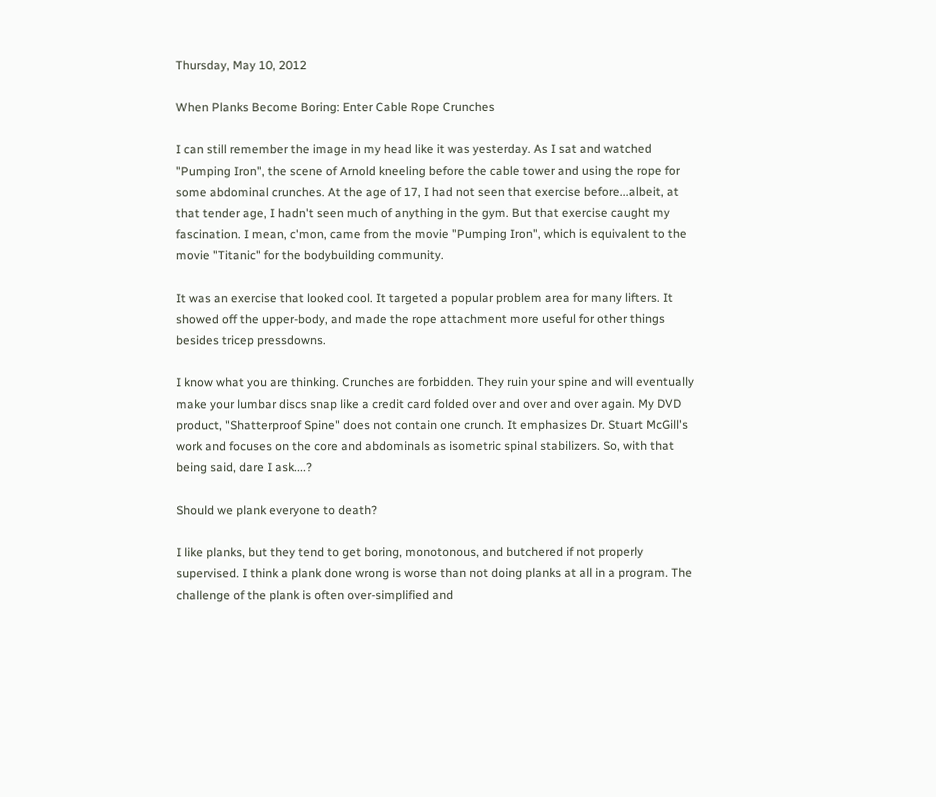Thursday, May 10, 2012

When Planks Become Boring: Enter Cable Rope Crunches

I can still remember the image in my head like it was yesterday. As I sat and watched "Pumping Iron", the scene of Arnold kneeling before the cable tower and using the rope for some abdominal crunches. At the age of 17, I had not seen that exercise before...albeit, at that tender age, I hadn't seen much of anything in the gym. But that exercise caught my fascination. I mean, c'mon, came from the movie "Pumping Iron", which is equivalent to the movie "Titanic" for the bodybuilding community.

It was an exercise that looked cool. It targeted a popular problem area for many lifters. It showed off the upper-body, and made the rope attachment more useful for other things besides tricep pressdowns.

I know what you are thinking. Crunches are forbidden. They ruin your spine and will eventually make your lumbar discs snap like a credit card folded over and over and over again. My DVD product, "Shatterproof Spine" does not contain one crunch. It emphasizes Dr. Stuart McGill's work and focuses on the core and abdominals as isometric spinal stabilizers. So, with that being said, dare I ask....?

Should we plank everyone to death?

I like planks, but they tend to get boring, monotonous, and butchered if not properly supervised. I think a plank done wrong is worse than not doing planks at all in a program. The challenge of the plank is often over-simplified and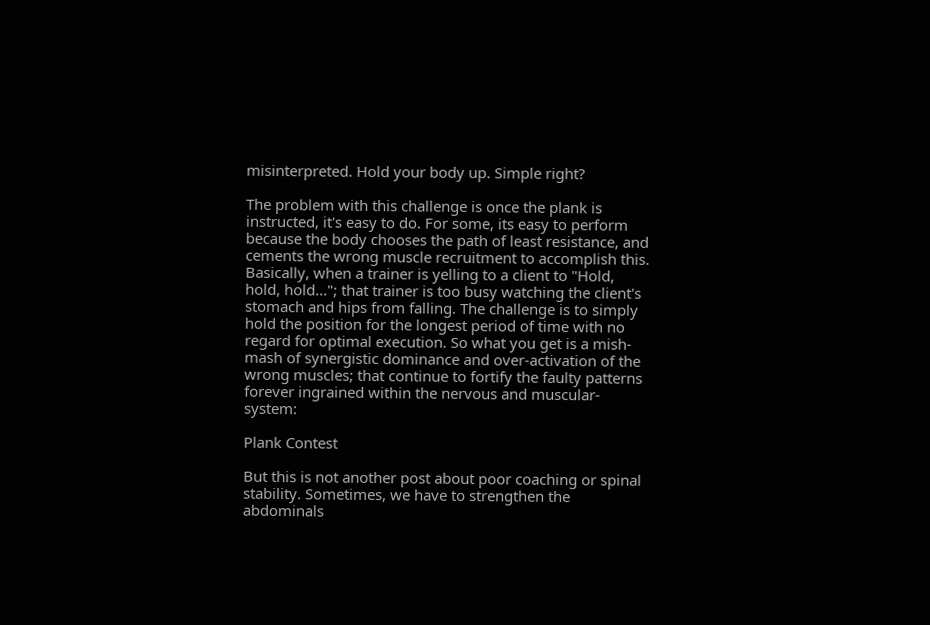misinterpreted. Hold your body up. Simple right?

The problem with this challenge is once the plank is instructed, it's easy to do. For some, its easy to perform because the body chooses the path of least resistance, and cements the wrong muscle recruitment to accomplish this. Basically, when a trainer is yelling to a client to "Hold, hold, hold..."; that trainer is too busy watching the client's stomach and hips from falling. The challenge is to simply hold the position for the longest period of time with no regard for optimal execution. So what you get is a mish-mash of synergistic dominance and over-activation of the wrong muscles; that continue to fortify the faulty patterns forever ingrained within the nervous and muscular-system:

Plank Contest

But this is not another post about poor coaching or spinal stability. Sometimes, we have to strengthen the abdominals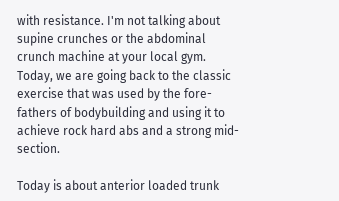with resistance. I'm not talking about supine crunches or the abdominal crunch machine at your local gym. Today, we are going back to the classic exercise that was used by the fore-fathers of bodybuilding and using it to achieve rock hard abs and a strong mid-section.

Today is about anterior loaded trunk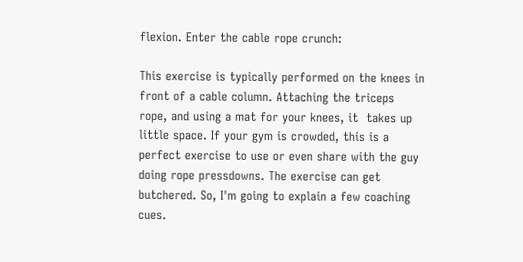flexion. Enter the cable rope crunch:

This exercise is typically performed on the knees in front of a cable column. Attaching the triceps rope, and using a mat for your knees, it  takes up little space. If your gym is crowded, this is a perfect exercise to use or even share with the guy doing rope pressdowns. The exercise can get butchered. So, I'm going to explain a few coaching cues.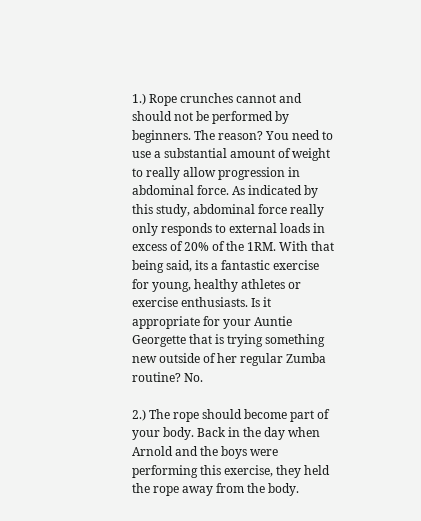1.) Rope crunches cannot and should not be performed by beginners. The reason? You need to use a substantial amount of weight to really allow progression in abdominal force. As indicated by this study, abdominal force really only responds to external loads in excess of 20% of the 1RM. With that being said, its a fantastic exercise for young, healthy athletes or exercise enthusiasts. Is it appropriate for your Auntie Georgette that is trying something new outside of her regular Zumba routine? No.

2.) The rope should become part of your body. Back in the day when Arnold and the boys were performing this exercise, they held the rope away from the body.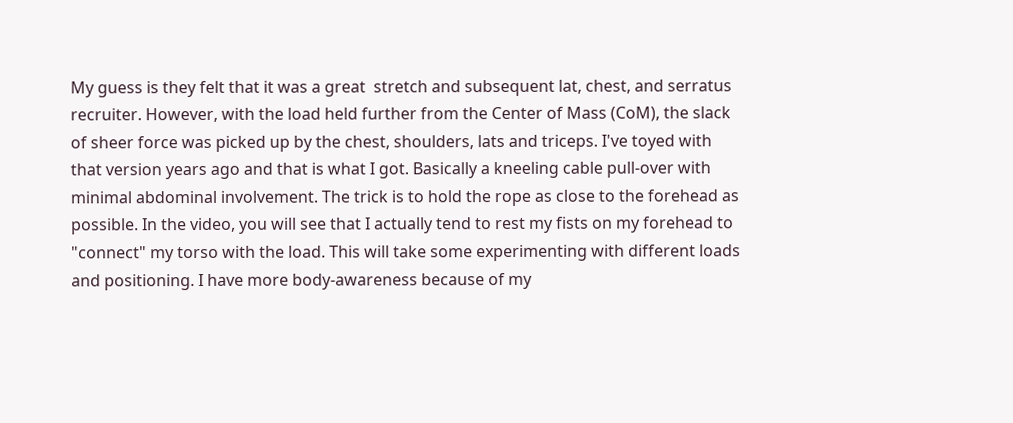My guess is they felt that it was a great  stretch and subsequent lat, chest, and serratus recruiter. However, with the load held further from the Center of Mass (CoM), the slack of sheer force was picked up by the chest, shoulders, lats and triceps. I've toyed with that version years ago and that is what I got. Basically a kneeling cable pull-over with minimal abdominal involvement. The trick is to hold the rope as close to the forehead as possible. In the video, you will see that I actually tend to rest my fists on my forehead to "connect" my torso with the load. This will take some experimenting with different loads and positioning. I have more body-awareness because of my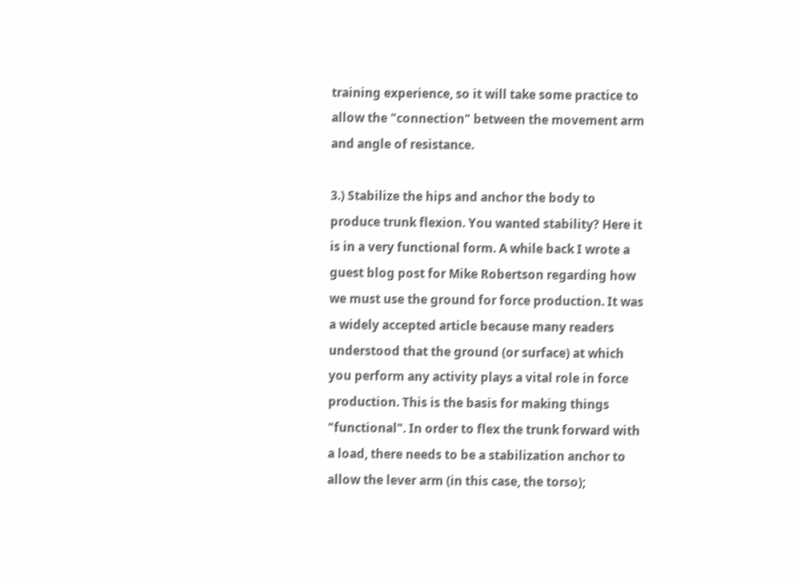training experience, so it will take some practice to allow the "connection" between the movement arm and angle of resistance.

3.) Stabilize the hips and anchor the body to produce trunk flexion. You wanted stability? Here it is in a very functional form. A while back I wrote a guest blog post for Mike Robertson regarding how we must use the ground for force production. It was a widely accepted article because many readers understood that the ground (or surface) at which you perform any activity plays a vital role in force production. This is the basis for making things "functional". In order to flex the trunk forward with a load, there needs to be a stabilization anchor to allow the lever arm (in this case, the torso);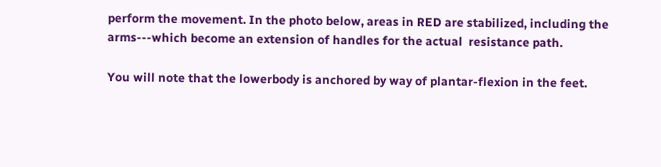perform the movement. In the photo below, areas in RED are stabilized, including the arms---which become an extension of handles for the actual  resistance path.

You will note that the lowerbody is anchored by way of plantar-flexion in the feet.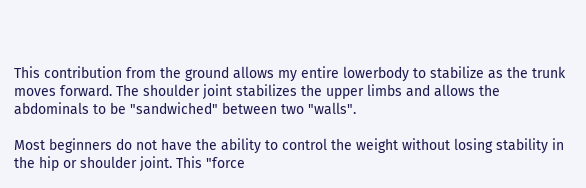This contribution from the ground allows my entire lowerbody to stabilize as the trunk moves forward. The shoulder joint stabilizes the upper limbs and allows the abdominals to be "sandwiched" between two "walls".

Most beginners do not have the ability to control the weight without losing stability in the hip or shoulder joint. This "force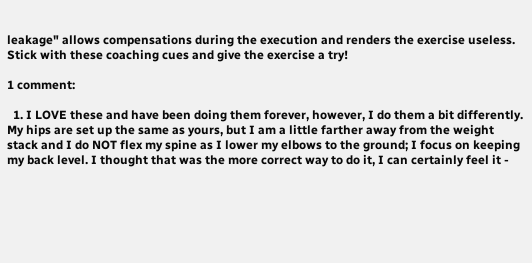leakage" allows compensations during the execution and renders the exercise useless. Stick with these coaching cues and give the exercise a try!

1 comment:

  1. I LOVE these and have been doing them forever, however, I do them a bit differently. My hips are set up the same as yours, but I am a little farther away from the weight stack and I do NOT flex my spine as I lower my elbows to the ground; I focus on keeping my back level. I thought that was the more correct way to do it, I can certainly feel it -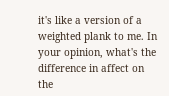it's like a version of a weighted plank to me. In your opinion, what's the difference in affect on the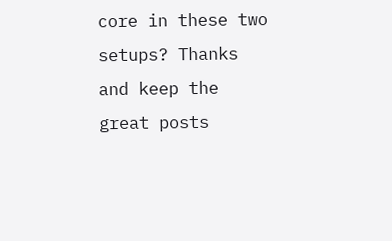core in these two setups? Thanks and keep the great posts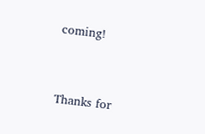coming!


Thanks for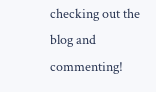checking out the blog and commenting!